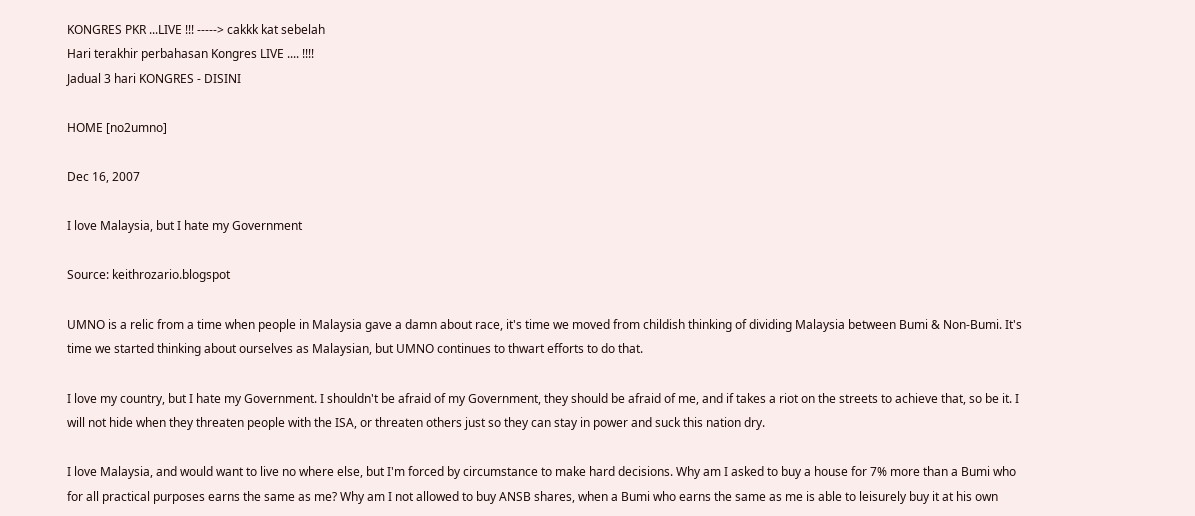KONGRES PKR ...LIVE !!! -----> cakkk kat sebelah
Hari terakhir perbahasan Kongres LIVE .... !!!!
Jadual 3 hari KONGRES - DISINI

HOME [no2umno]

Dec 16, 2007

I love Malaysia, but I hate my Government

Source: keithrozario.blogspot

UMNO is a relic from a time when people in Malaysia gave a damn about race, it's time we moved from childish thinking of dividing Malaysia between Bumi & Non-Bumi. It's time we started thinking about ourselves as Malaysian, but UMNO continues to thwart efforts to do that.

I love my country, but I hate my Government. I shouldn't be afraid of my Government, they should be afraid of me, and if takes a riot on the streets to achieve that, so be it. I will not hide when they threaten people with the ISA, or threaten others just so they can stay in power and suck this nation dry.

I love Malaysia, and would want to live no where else, but I'm forced by circumstance to make hard decisions. Why am I asked to buy a house for 7% more than a Bumi who for all practical purposes earns the same as me? Why am I not allowed to buy ANSB shares, when a Bumi who earns the same as me is able to leisurely buy it at his own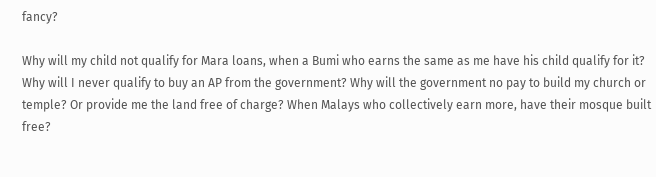fancy?

Why will my child not qualify for Mara loans, when a Bumi who earns the same as me have his child qualify for it? Why will I never qualify to buy an AP from the government? Why will the government no pay to build my church or temple? Or provide me the land free of charge? When Malays who collectively earn more, have their mosque built free?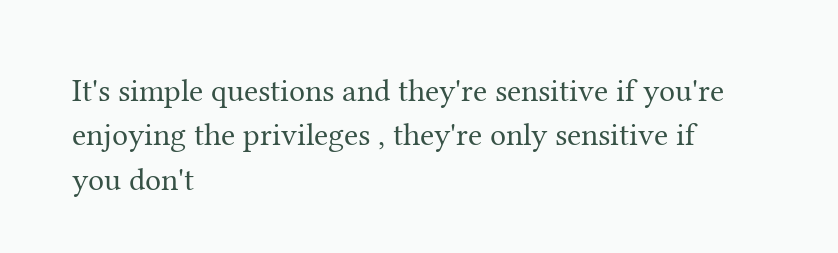It's simple questions and they're sensitive if you're enjoying the privileges , they're only sensitive if you don't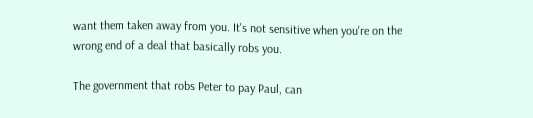want them taken away from you. It's not sensitive when you're on the wrong end of a deal that basically robs you.

The government that robs Peter to pay Paul, can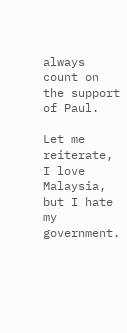always count on the support of Paul.

Let me reiterate, I love Malaysia, but I hate my government.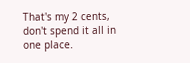That's my 2 cents, don't spend it all in one place.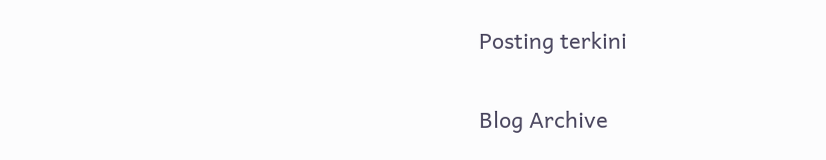Posting terkini

Blog Archive